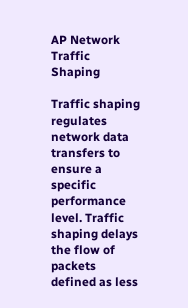AP Network Traffic Shaping

Traffic shaping regulates network data transfers to ensure a specific performance level. Traffic shaping delays the flow of packets defined as less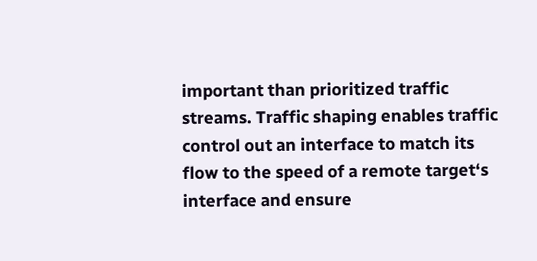important than prioritized traffic streams. Traffic shaping enables traffic control out an interface to match its flow to the speed of a remote target‘s interface and ensure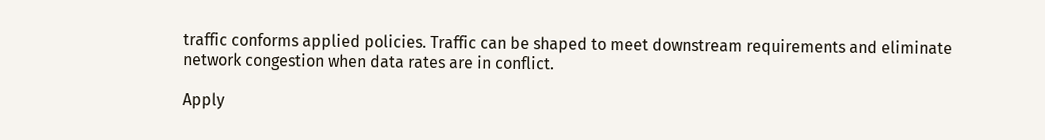traffic conforms applied policies. Traffic can be shaped to meet downstream requirements and eliminate network congestion when data rates are in conflict.

Apply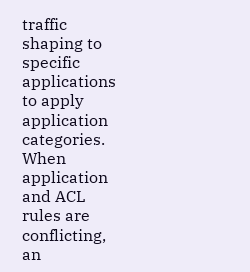traffic shaping to specific applications to apply application categories. When application and ACL rules are conflicting, an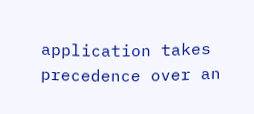application takes precedence over an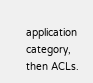application category, then ACLs.